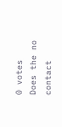0 votes
Does the no contact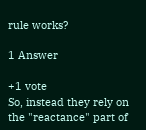rule works?

1 Answer

+1 vote
So, instead they rely on the "reactance" part of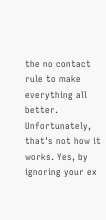the no contact rule to make everything all better. Unfortunately, that's not how it works. Yes, by ignoring your ex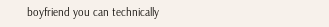boyfriend you can technically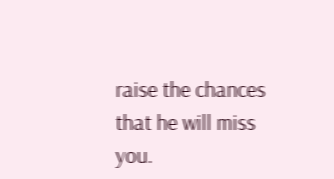raise the chances that he will miss you.